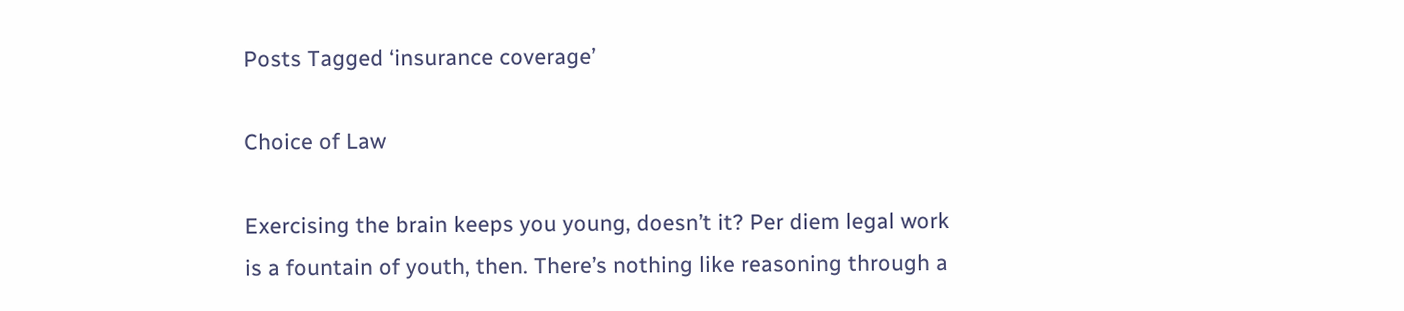Posts Tagged ‘insurance coverage’

Choice of Law

Exercising the brain keeps you young, doesn’t it? Per diem legal work is a fountain of youth, then. There’s nothing like reasoning through a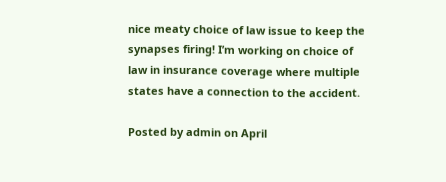nice meaty choice of law issue to keep the synapses firing! I’m working on choice of law in insurance coverage where multiple states have a connection to the accident.

Posted by admin on April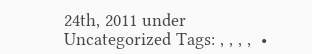24th, 2011 under Uncategorized Tags: , , , ,  •